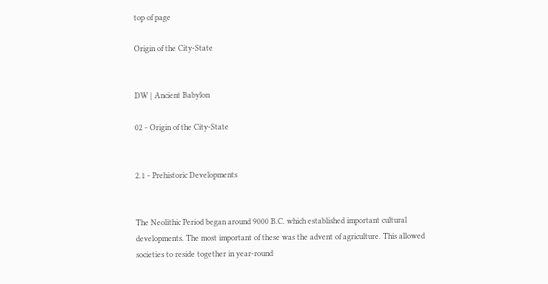top of page

Origin of the City-State


DW | Ancient Babylon

02 - Origin of the City-State


2.1 - Prehistoric Developments


The Neolithic Period began around 9000 B.C. which established important cultural developments. The most important of these was the advent of agriculture. This allowed societies to reside together in year-round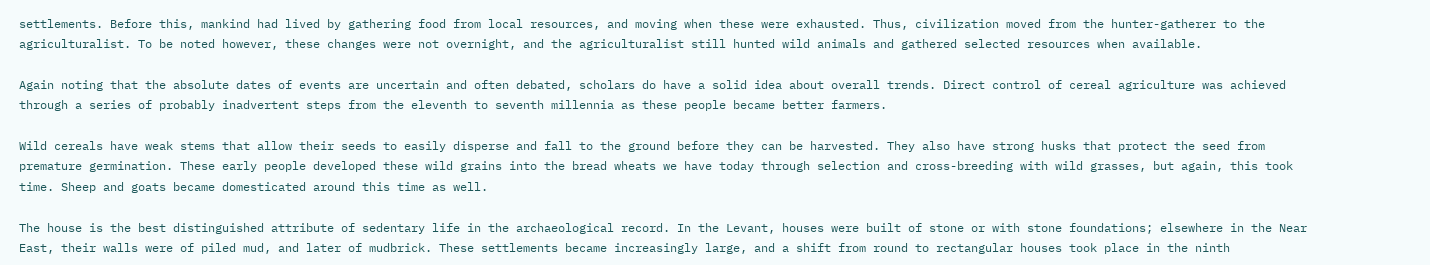settlements. Before this, mankind had lived by gathering food from local resources, and moving when these were exhausted. Thus, civilization moved from the hunter-gatherer to the agriculturalist. To be noted however, these changes were not overnight, and the agriculturalist still hunted wild animals and gathered selected resources when available.

Again noting that the absolute dates of events are uncertain and often debated, scholars do have a solid idea about overall trends. Direct control of cereal agriculture was achieved through a series of probably inadvertent steps from the eleventh to seventh millennia as these people became better farmers.

Wild cereals have weak stems that allow their seeds to easily disperse and fall to the ground before they can be harvested. They also have strong husks that protect the seed from premature germination. These early people developed these wild grains into the bread wheats we have today through selection and cross-breeding with wild grasses, but again, this took time. Sheep and goats became domesticated around this time as well.

The house is the best distinguished attribute of sedentary life in the archaeological record. In the Levant, houses were built of stone or with stone foundations; elsewhere in the Near East, their walls were of piled mud, and later of mudbrick. These settlements became increasingly large, and a shift from round to rectangular houses took place in the ninth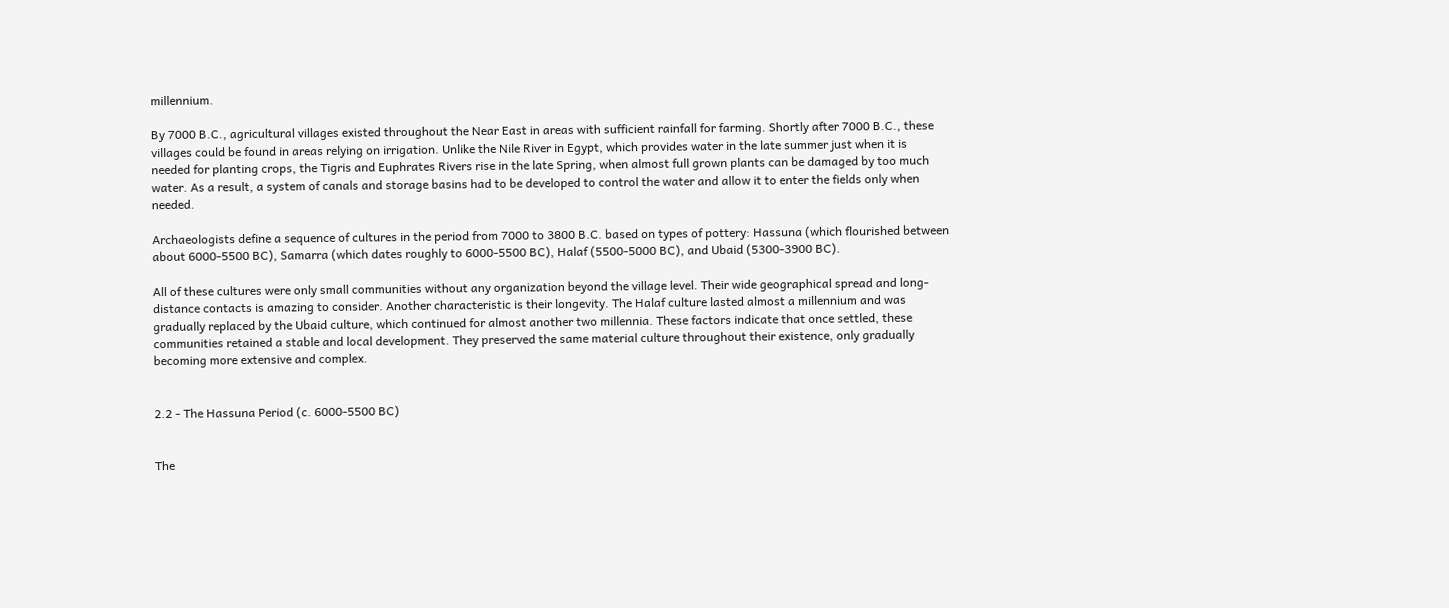millennium.

By 7000 B.C., agricultural villages existed throughout the Near East in areas with sufficient rainfall for farming. Shortly after 7000 B.C., these villages could be found in areas relying on irrigation. Unlike the Nile River in Egypt, which provides water in the late summer just when it is needed for planting crops, the Tigris and Euphrates Rivers rise in the late Spring, when almost full grown plants can be damaged by too much water. As a result, a system of canals and storage basins had to be developed to control the water and allow it to enter the fields only when needed.

Archaeologists define a sequence of cultures in the period from 7000 to 3800 B.C. based on types of pottery: Hassuna (which flourished between about 6000-5500 BC), Samarra (which dates roughly to 6000-5500 BC), Halaf (5500-5000 BC), and Ubaid (5300-3900 BC).

All of these cultures were only small communities without any organization beyond the village level. Their wide geographical spread and long-distance contacts is amazing to consider. Another characteristic is their longevity. The Halaf culture lasted almost a millennium and was gradually replaced by the Ubaid culture, which continued for almost another two millennia. These factors indicate that once settled, these communities retained a stable and local development. They preserved the same material culture throughout their existence, only gradually becoming more extensive and complex.


2.2 - The Hassuna Period (c. 6000-5500 BC)


The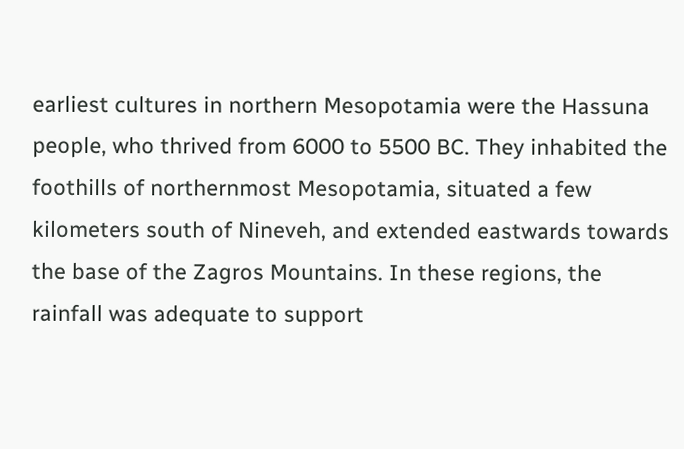earliest cultures in northern Mesopotamia were the Hassuna people, who thrived from 6000 to 5500 BC. They inhabited the foothills of northernmost Mesopotamia, situated a few kilometers south of Nineveh, and extended eastwards towards the base of the Zagros Mountains. In these regions, the rainfall was adequate to support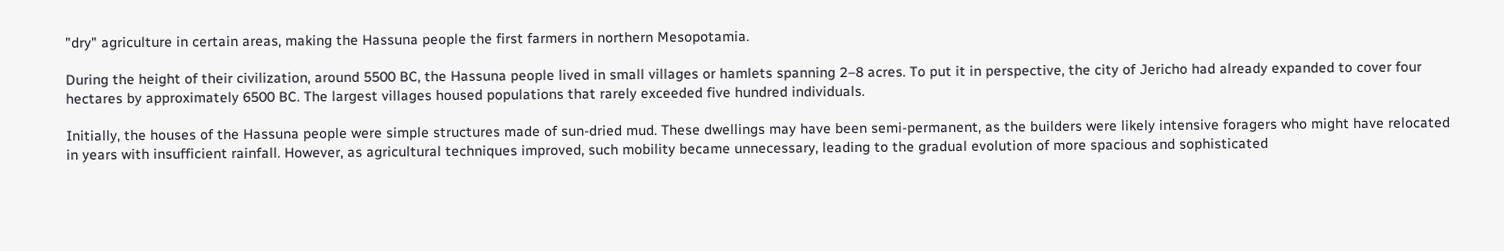"dry" agriculture in certain areas, making the Hassuna people the first farmers in northern Mesopotamia.

During the height of their civilization, around 5500 BC, the Hassuna people lived in small villages or hamlets spanning 2–8 acres. To put it in perspective, the city of Jericho had already expanded to cover four hectares by approximately 6500 BC. The largest villages housed populations that rarely exceeded five hundred individuals.

Initially, the houses of the Hassuna people were simple structures made of sun-dried mud. These dwellings may have been semi-permanent, as the builders were likely intensive foragers who might have relocated in years with insufficient rainfall. However, as agricultural techniques improved, such mobility became unnecessary, leading to the gradual evolution of more spacious and sophisticated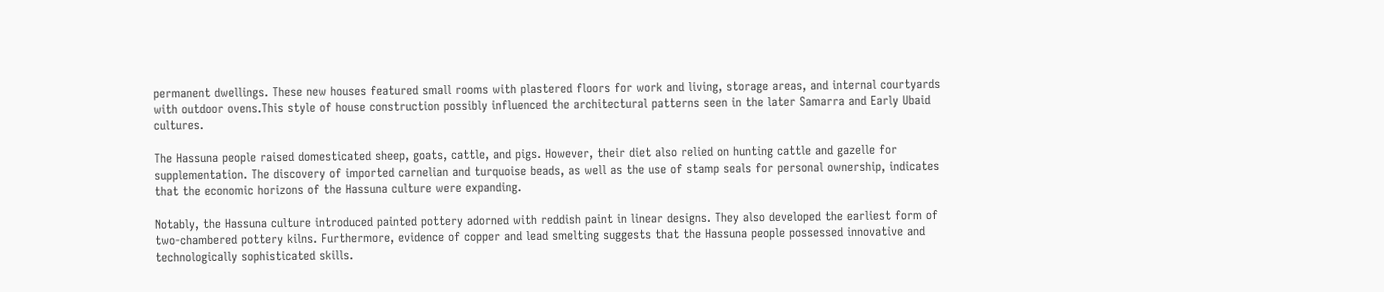permanent dwellings. These new houses featured small rooms with plastered floors for work and living, storage areas, and internal courtyards with outdoor ovens.This style of house construction possibly influenced the architectural patterns seen in the later Samarra and Early Ubaid cultures.

The Hassuna people raised domesticated sheep, goats, cattle, and pigs. However, their diet also relied on hunting cattle and gazelle for supplementation. The discovery of imported carnelian and turquoise beads, as well as the use of stamp seals for personal ownership, indicates that the economic horizons of the Hassuna culture were expanding.

Notably, the Hassuna culture introduced painted pottery adorned with reddish paint in linear designs. They also developed the earliest form of two-chambered pottery kilns. Furthermore, evidence of copper and lead smelting suggests that the Hassuna people possessed innovative and technologically sophisticated skills.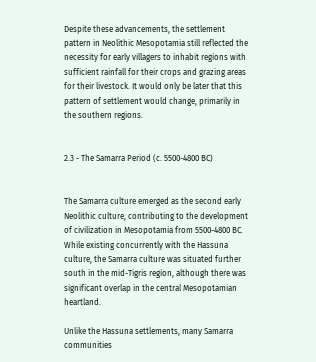Despite these advancements, the settlement pattern in Neolithic Mesopotamia still reflected the necessity for early villagers to inhabit regions with sufficient rainfall for their crops and grazing areas for their livestock. It would only be later that this pattern of settlement would change, primarily in the southern regions.


2.3 - The Samarra Period (c. 5500-4800 BC)


The Samarra culture emerged as the second early Neolithic culture, contributing to the development of civilization in Mesopotamia from 5500-4800 BC. While existing concurrently with the Hassuna culture, the Samarra culture was situated further south in the mid-Tigris region, although there was significant overlap in the central Mesopotamian heartland.

Unlike the Hassuna settlements, many Samarra communities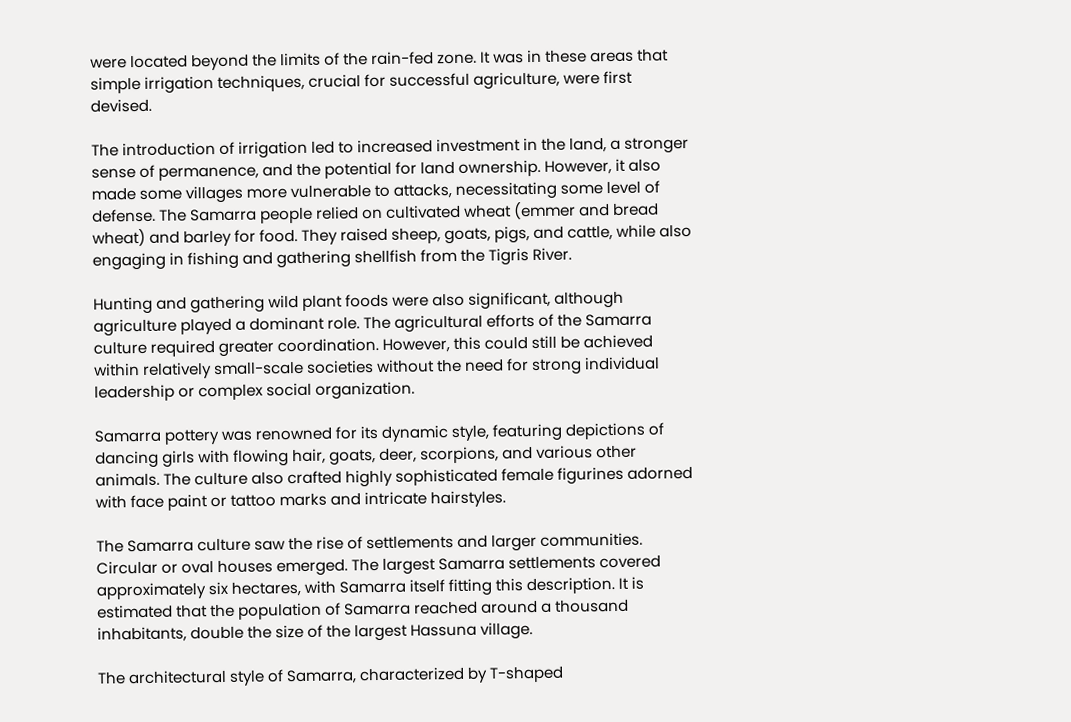were located beyond the limits of the rain-fed zone. It was in these areas that simple irrigation techniques, crucial for successful agriculture, were first devised.

The introduction of irrigation led to increased investment in the land, a stronger sense of permanence, and the potential for land ownership. However, it also made some villages more vulnerable to attacks, necessitating some level of defense. The Samarra people relied on cultivated wheat (emmer and bread wheat) and barley for food. They raised sheep, goats, pigs, and cattle, while also engaging in fishing and gathering shellfish from the Tigris River.

Hunting and gathering wild plant foods were also significant, although agriculture played a dominant role. The agricultural efforts of the Samarra culture required greater coordination. However, this could still be achieved within relatively small-scale societies without the need for strong individual leadership or complex social organization.

Samarra pottery was renowned for its dynamic style, featuring depictions of dancing girls with flowing hair, goats, deer, scorpions, and various other animals. The culture also crafted highly sophisticated female figurines adorned with face paint or tattoo marks and intricate hairstyles.

The Samarra culture saw the rise of settlements and larger communities. Circular or oval houses emerged. The largest Samarra settlements covered approximately six hectares, with Samarra itself fitting this description. It is estimated that the population of Samarra reached around a thousand inhabitants, double the size of the largest Hassuna village.

The architectural style of Samarra, characterized by T-shaped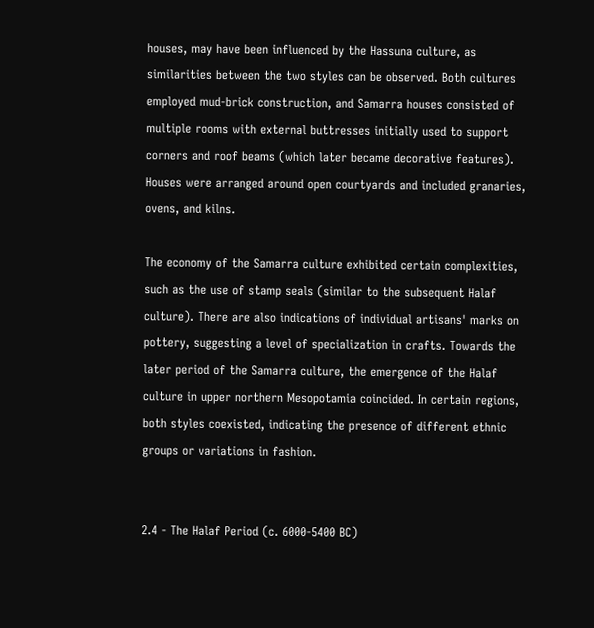houses, may have been influenced by the Hassuna culture, as similarities between the two styles can be observed. Both cultures employed mud-brick construction, and Samarra houses consisted of multiple rooms with external buttresses initially used to support corners and roof beams (which later became decorative features). Houses were arranged around open courtyards and included granaries, ovens, and kilns.

The economy of the Samarra culture exhibited certain complexities, such as the use of stamp seals (similar to the subsequent Halaf culture). There are also indications of individual artisans' marks on pottery, suggesting a level of specialization in crafts. Towards the later period of the Samarra culture, the emergence of the Halaf culture in upper northern Mesopotamia coincided. In certain regions, both styles coexisted, indicating the presence of different ethnic groups or variations in fashion.


2.4 - The Halaf Period (c. 6000-5400 BC)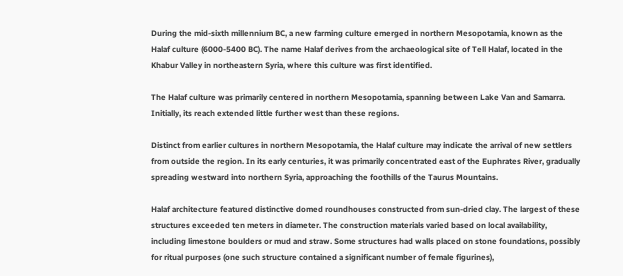During the mid-sixth millennium BC, a new farming culture emerged in northern Mesopotamia, known as the Halaf culture (6000-5400 BC). The name Halaf derives from the archaeological site of Tell Halaf, located in the Khabur Valley in northeastern Syria, where this culture was first identified.

The Halaf culture was primarily centered in northern Mesopotamia, spanning between Lake Van and Samarra. Initially, its reach extended little further west than these regions.

Distinct from earlier cultures in northern Mesopotamia, the Halaf culture may indicate the arrival of new settlers from outside the region. In its early centuries, it was primarily concentrated east of the Euphrates River, gradually spreading westward into northern Syria, approaching the foothills of the Taurus Mountains.

Halaf architecture featured distinctive domed roundhouses constructed from sun-dried clay. The largest of these structures exceeded ten meters in diameter. The construction materials varied based on local availability, including limestone boulders or mud and straw. Some structures had walls placed on stone foundations, possibly for ritual purposes (one such structure contained a significant number of female figurines),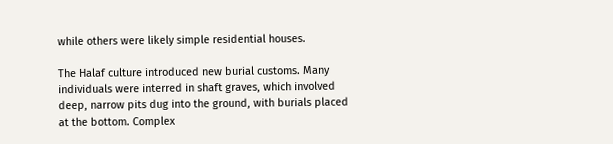while others were likely simple residential houses.

The Halaf culture introduced new burial customs. Many individuals were interred in shaft graves, which involved deep, narrow pits dug into the ground, with burials placed at the bottom. Complex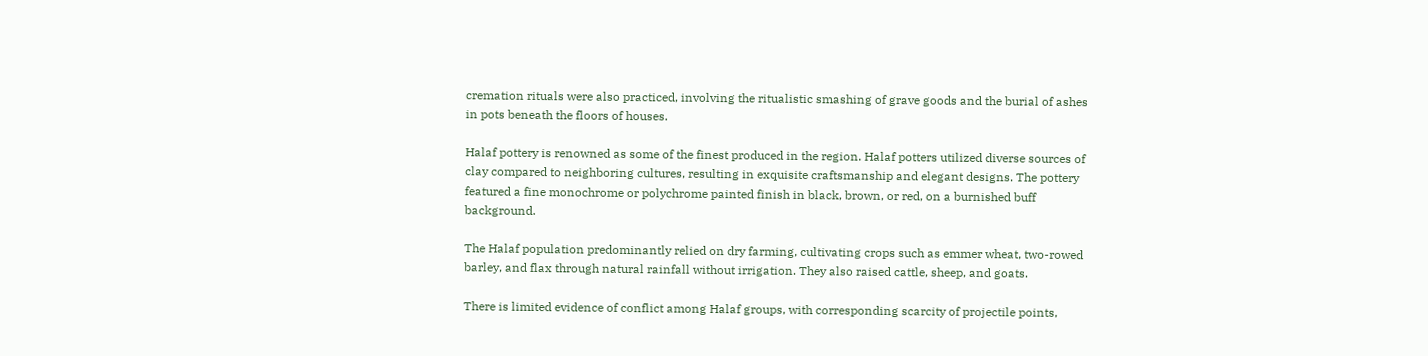cremation rituals were also practiced, involving the ritualistic smashing of grave goods and the burial of ashes in pots beneath the floors of houses.

Halaf pottery is renowned as some of the finest produced in the region. Halaf potters utilized diverse sources of clay compared to neighboring cultures, resulting in exquisite craftsmanship and elegant designs. The pottery featured a fine monochrome or polychrome painted finish in black, brown, or red, on a burnished buff background.

The Halaf population predominantly relied on dry farming, cultivating crops such as emmer wheat, two-rowed barley, and flax through natural rainfall without irrigation. They also raised cattle, sheep, and goats.

There is limited evidence of conflict among Halaf groups, with corresponding scarcity of projectile points,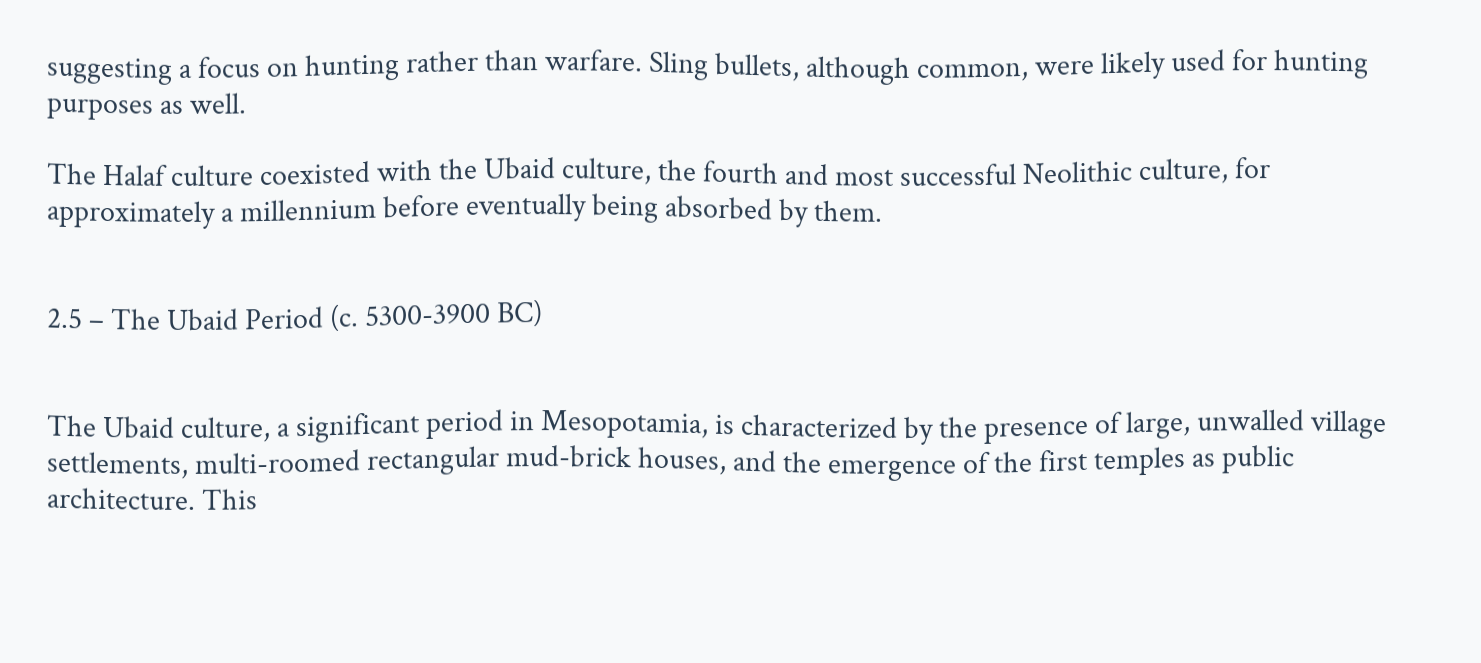suggesting a focus on hunting rather than warfare. Sling bullets, although common, were likely used for hunting purposes as well.

The Halaf culture coexisted with the Ubaid culture, the fourth and most successful Neolithic culture, for approximately a millennium before eventually being absorbed by them.


2.5 – The Ubaid Period (c. 5300-3900 BC)


The Ubaid culture, a significant period in Mesopotamia, is characterized by the presence of large, unwalled village settlements, multi-roomed rectangular mud-brick houses, and the emergence of the first temples as public architecture. This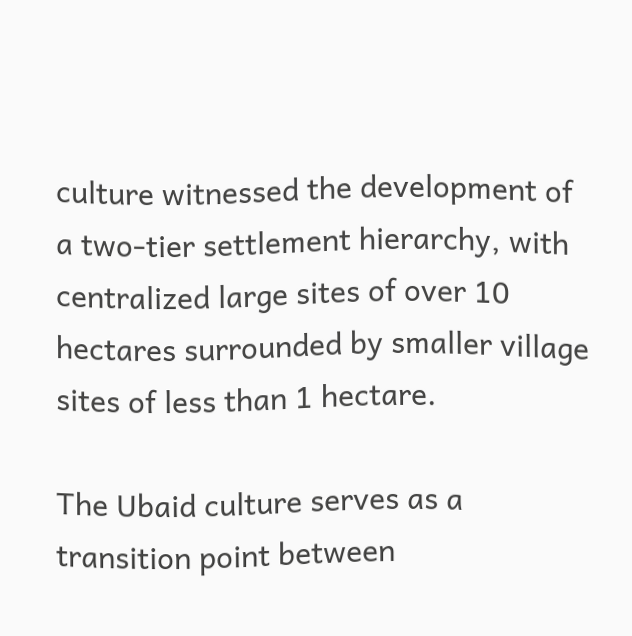culture witnessed the development of a two-tier settlement hierarchy, with centralized large sites of over 10 hectares surrounded by smaller village sites of less than 1 hectare.

The Ubaid culture serves as a transition point between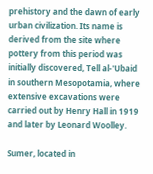prehistory and the dawn of early urban civilization. Its name is derived from the site where pottery from this period was initially discovered, Tell al-'Ubaid in southern Mesopotamia, where extensive excavations were carried out by Henry Hall in 1919 and later by Leonard Woolley.

Sumer, located in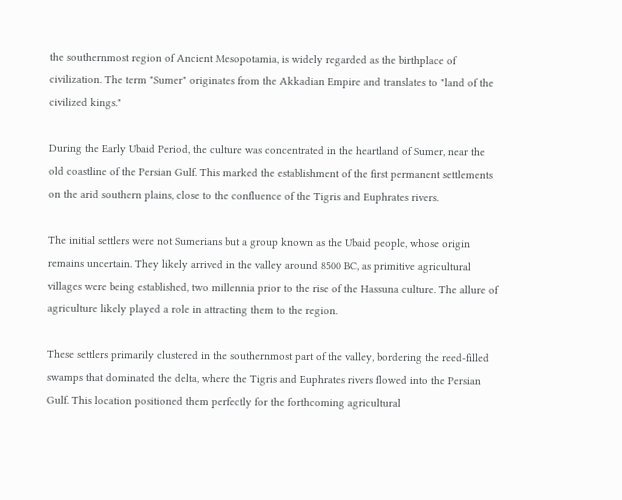the southernmost region of Ancient Mesopotamia, is widely regarded as the birthplace of civilization. The term "Sumer" originates from the Akkadian Empire and translates to "land of the civilized kings."

During the Early Ubaid Period, the culture was concentrated in the heartland of Sumer, near the old coastline of the Persian Gulf. This marked the establishment of the first permanent settlements on the arid southern plains, close to the confluence of the Tigris and Euphrates rivers.

The initial settlers were not Sumerians but a group known as the Ubaid people, whose origin remains uncertain. They likely arrived in the valley around 8500 BC, as primitive agricultural villages were being established, two millennia prior to the rise of the Hassuna culture. The allure of agriculture likely played a role in attracting them to the region.

These settlers primarily clustered in the southernmost part of the valley, bordering the reed-filled swamps that dominated the delta, where the Tigris and Euphrates rivers flowed into the Persian Gulf. This location positioned them perfectly for the forthcoming agricultural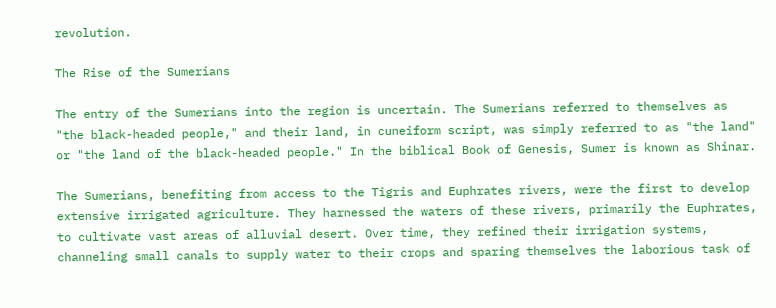revolution.

The Rise of the Sumerians

The entry of the Sumerians into the region is uncertain. The Sumerians referred to themselves as "the black-headed people," and their land, in cuneiform script, was simply referred to as "the land" or "the land of the black-headed people." In the biblical Book of Genesis, Sumer is known as Shinar.

The Sumerians, benefiting from access to the Tigris and Euphrates rivers, were the first to develop extensive irrigated agriculture. They harnessed the waters of these rivers, primarily the Euphrates, to cultivate vast areas of alluvial desert. Over time, they refined their irrigation systems, channeling small canals to supply water to their crops and sparing themselves the laborious task of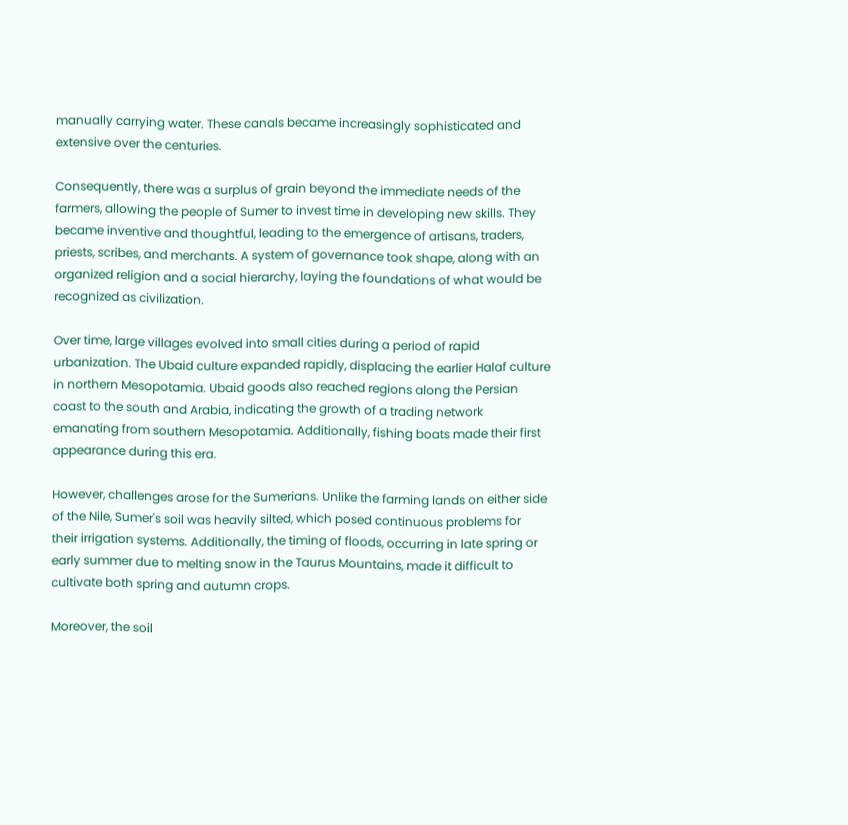manually carrying water. These canals became increasingly sophisticated and extensive over the centuries.

Consequently, there was a surplus of grain beyond the immediate needs of the farmers, allowing the people of Sumer to invest time in developing new skills. They became inventive and thoughtful, leading to the emergence of artisans, traders, priests, scribes, and merchants. A system of governance took shape, along with an organized religion and a social hierarchy, laying the foundations of what would be recognized as civilization.

Over time, large villages evolved into small cities during a period of rapid urbanization. The Ubaid culture expanded rapidly, displacing the earlier Halaf culture in northern Mesopotamia. Ubaid goods also reached regions along the Persian coast to the south and Arabia, indicating the growth of a trading network emanating from southern Mesopotamia. Additionally, fishing boats made their first appearance during this era.

However, challenges arose for the Sumerians. Unlike the farming lands on either side of the Nile, Sumer's soil was heavily silted, which posed continuous problems for their irrigation systems. Additionally, the timing of floods, occurring in late spring or early summer due to melting snow in the Taurus Mountains, made it difficult to cultivate both spring and autumn crops.

Moreover, the soil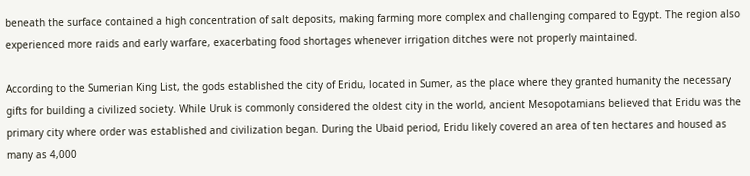beneath the surface contained a high concentration of salt deposits, making farming more complex and challenging compared to Egypt. The region also experienced more raids and early warfare, exacerbating food shortages whenever irrigation ditches were not properly maintained.

According to the Sumerian King List, the gods established the city of Eridu, located in Sumer, as the place where they granted humanity the necessary gifts for building a civilized society. While Uruk is commonly considered the oldest city in the world, ancient Mesopotamians believed that Eridu was the primary city where order was established and civilization began. During the Ubaid period, Eridu likely covered an area of ten hectares and housed as many as 4,000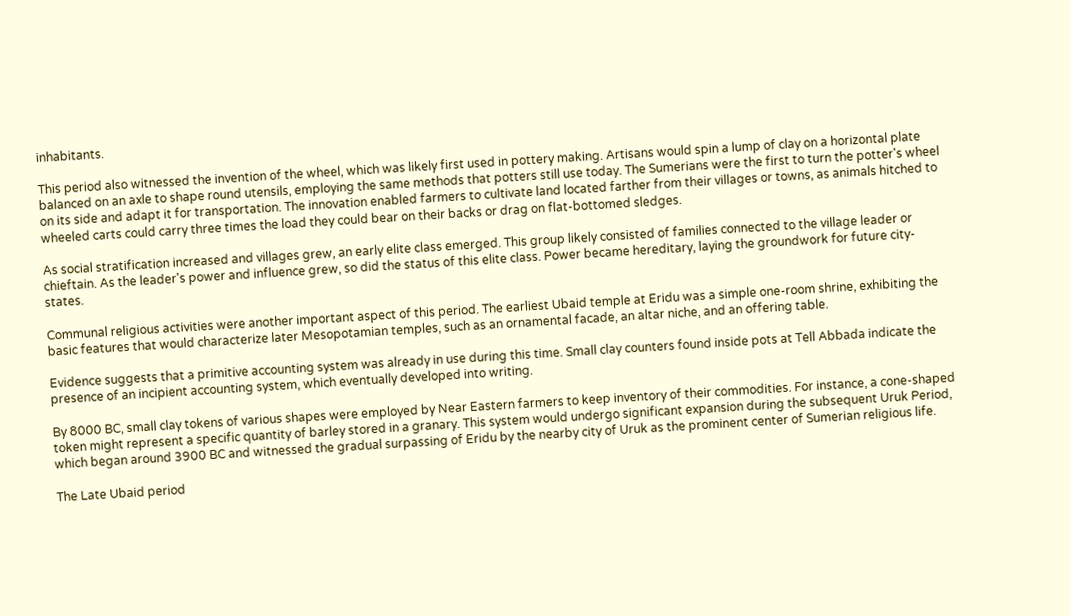inhabitants.

This period also witnessed the invention of the wheel, which was likely first used in pottery making. Artisans would spin a lump of clay on a horizontal plate balanced on an axle to shape round utensils, employing the same methods that potters still use today. The Sumerians were the first to turn the potter's wheel on its side and adapt it for transportation. The innovation enabled farmers to cultivate land located farther from their villages or towns, as animals hitched to wheeled carts could carry three times the load they could bear on their backs or drag on flat-bottomed sledges.

As social stratification increased and villages grew, an early elite class emerged. This group likely consisted of families connected to the village leader or chieftain. As the leader's power and influence grew, so did the status of this elite class. Power became hereditary, laying the groundwork for future city-states.

Communal religious activities were another important aspect of this period. The earliest Ubaid temple at Eridu was a simple one-room shrine, exhibiting the basic features that would characterize later Mesopotamian temples, such as an ornamental facade, an altar niche, and an offering table.

Evidence suggests that a primitive accounting system was already in use during this time. Small clay counters found inside pots at Tell Abbada indicate the presence of an incipient accounting system, which eventually developed into writing.

By 8000 BC, small clay tokens of various shapes were employed by Near Eastern farmers to keep inventory of their commodities. For instance, a cone-shaped token might represent a specific quantity of barley stored in a granary. This system would undergo significant expansion during the subsequent Uruk Period, which began around 3900 BC and witnessed the gradual surpassing of Eridu by the nearby city of Uruk as the prominent center of Sumerian religious life.

The Late Ubaid period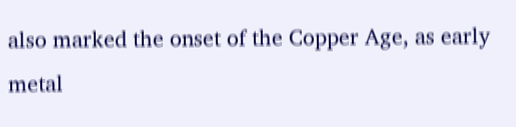also marked the onset of the Copper Age, as early metal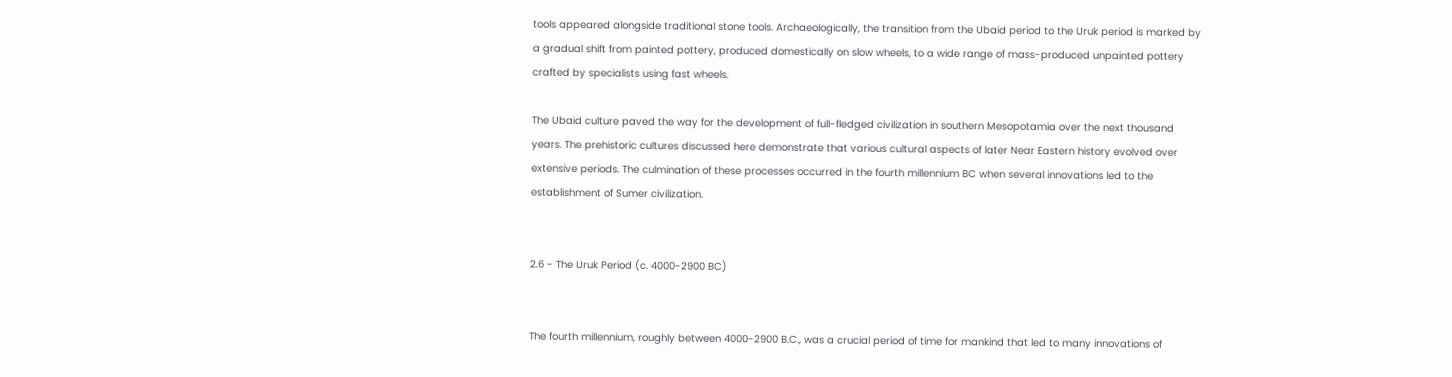tools appeared alongside traditional stone tools. Archaeologically, the transition from the Ubaid period to the Uruk period is marked by a gradual shift from painted pottery, produced domestically on slow wheels, to a wide range of mass-produced unpainted pottery crafted by specialists using fast wheels.

The Ubaid culture paved the way for the development of full-fledged civilization in southern Mesopotamia over the next thousand years. The prehistoric cultures discussed here demonstrate that various cultural aspects of later Near Eastern history evolved over extensive periods. The culmination of these processes occurred in the fourth millennium BC when several innovations led to the establishment of Sumer civilization.


2.6 - The Uruk Period (c. 4000-2900 BC)


The fourth millennium, roughly between 4000-2900 B.C., was a crucial period of time for mankind that led to many innovations of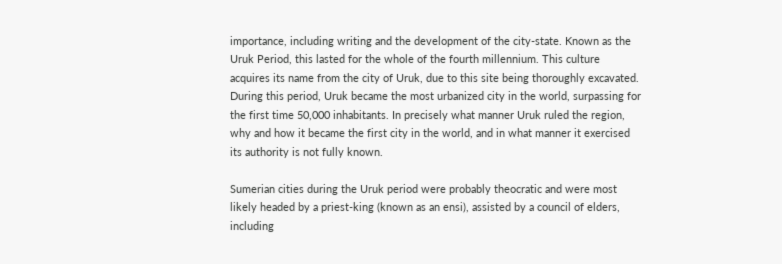importance, including writing and the development of the city-state. Known as the Uruk Period, this lasted for the whole of the fourth millennium. This culture acquires its name from the city of Uruk, due to this site being thoroughly excavated. During this period, Uruk became the most urbanized city in the world, surpassing for the first time 50,000 inhabitants. In precisely what manner Uruk ruled the region, why and how it became the first city in the world, and in what manner it exercised its authority is not fully known.

Sumerian cities during the Uruk period were probably theocratic and were most likely headed by a priest-king (known as an ensi), assisted by a council of elders, including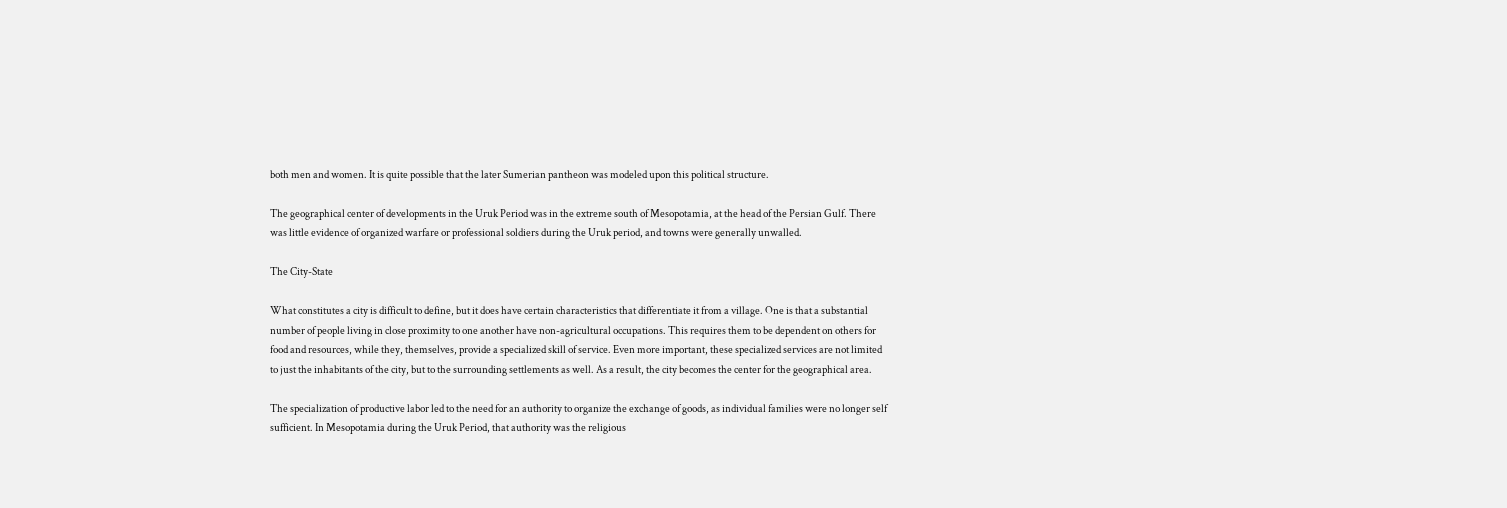both men and women. It is quite possible that the later Sumerian pantheon was modeled upon this political structure.

The geographical center of developments in the Uruk Period was in the extreme south of Mesopotamia, at the head of the Persian Gulf. There was little evidence of organized warfare or professional soldiers during the Uruk period, and towns were generally unwalled.

The City-State

What constitutes a city is difficult to define, but it does have certain characteristics that differentiate it from a village. One is that a substantial number of people living in close proximity to one another have non-agricultural occupations. This requires them to be dependent on others for food and resources, while they, themselves, provide a specialized skill of service. Even more important, these specialized services are not limited to just the inhabitants of the city, but to the surrounding settlements as well. As a result, the city becomes the center for the geographical area.

The specialization of productive labor led to the need for an authority to organize the exchange of goods, as individual families were no longer self sufficient. In Mesopotamia during the Uruk Period, that authority was the religious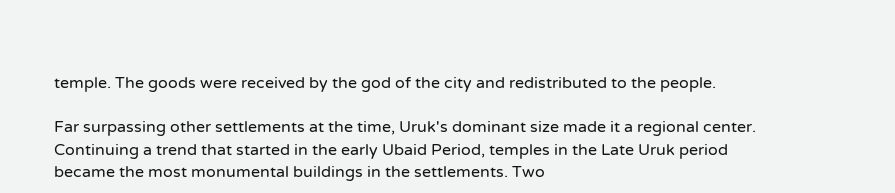temple. The goods were received by the god of the city and redistributed to the people.

Far surpassing other settlements at the time, Uruk's dominant size made it a regional center. Continuing a trend that started in the early Ubaid Period, temples in the Late Uruk period became the most monumental buildings in the settlements. Two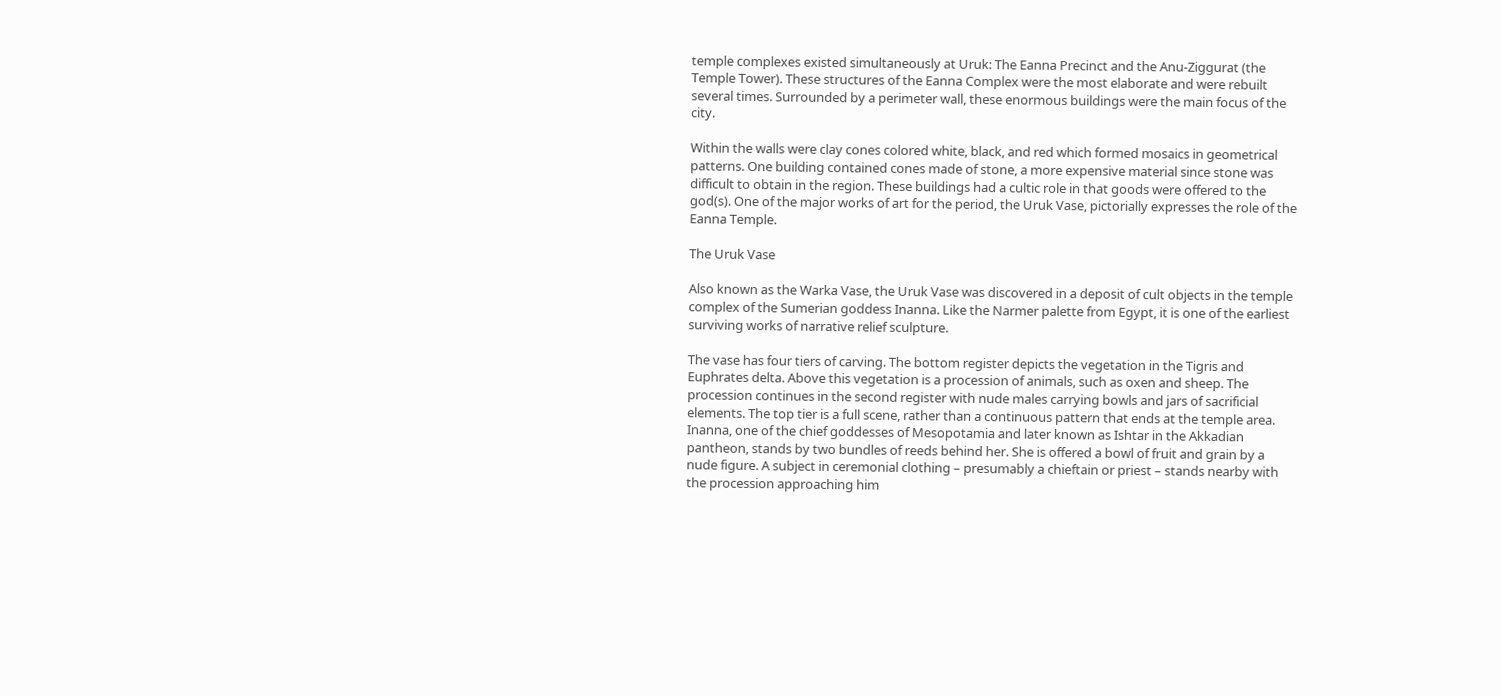temple complexes existed simultaneously at Uruk: The Eanna Precinct and the Anu-Ziggurat (the Temple Tower). These structures of the Eanna Complex were the most elaborate and were rebuilt several times. Surrounded by a perimeter wall, these enormous buildings were the main focus of the city.

Within the walls were clay cones colored white, black, and red which formed mosaics in geometrical patterns. One building contained cones made of stone, a more expensive material since stone was difficult to obtain in the region. These buildings had a cultic role in that goods were offered to the god(s). One of the major works of art for the period, the Uruk Vase, pictorially expresses the role of the Eanna Temple.

The Uruk Vase

Also known as the Warka Vase, the Uruk Vase was discovered in a deposit of cult objects in the temple complex of the Sumerian goddess Inanna. Like the Narmer palette from Egypt, it is one of the earliest surviving works of narrative relief sculpture.

The vase has four tiers of carving. The bottom register depicts the vegetation in the Tigris and Euphrates delta. Above this vegetation is a procession of animals, such as oxen and sheep. The procession continues in the second register with nude males carrying bowls and jars of sacrificial elements. The top tier is a full scene, rather than a continuous pattern that ends at the temple area. Inanna, one of the chief goddesses of Mesopotamia and later known as Ishtar in the Akkadian pantheon, stands by two bundles of reeds behind her. She is offered a bowl of fruit and grain by a nude figure. A subject in ceremonial clothing – presumably a chieftain or priest – stands nearby with the procession approaching him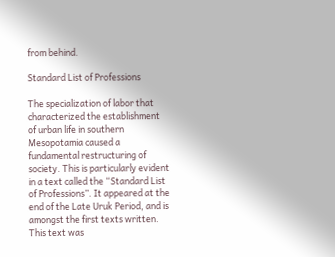from behind.

Standard List of Professions

The specialization of labor that characterized the establishment of urban life in southern Mesopotamia caused a fundamental restructuring of society. This is particularly evident in a text called the “Standard List of Professions”. It appeared at the end of the Late Uruk Period, and is amongst the first texts written. This text was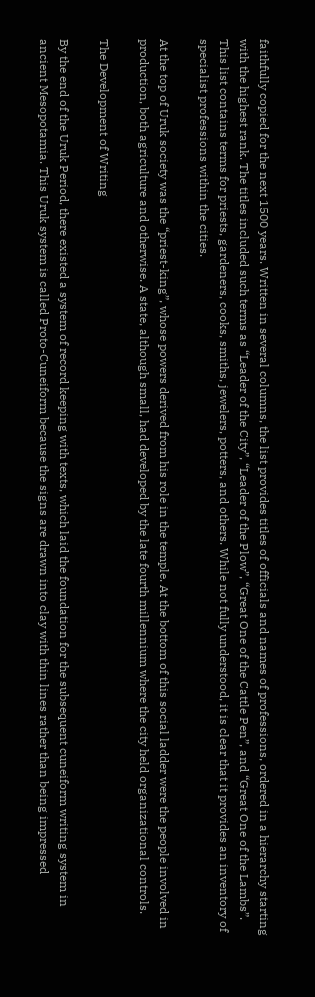faithfully copied for the next 1500 years. Written in several columns, the list provides titles of officials and names of professions, ordered in a hierarchy starting with the highest rank. The titles included such terms as “Leader of the City”, “Leader of the Plow”, “Great One of the Cattle Pen”, and “Great One of the Lambs”. This list contains terms for priests, gardeners, cooks, smiths, jewelers, potters, and others. While not fully understood, it is clear that it provides an inventory of specialist professions within the cities.

At the top of Uruk society was the “priest-king”, whose powers derived from his role in the temple. At the bottom of this social ladder were the people involved in production, both agriculture and otherwise. A state, although small, had developed by the late fourth millennium where the city held organizational controls.

The Development of Writing

By the end of the Uruk Period, there existed a system of record keeping with texts, which laid the foundation for the subsequent cuneiform writing system in ancient Mesopotamia. This Uruk system is called Proto-Cuneiform because the signs are drawn into clay with thin lines rather than being impressed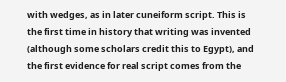with wedges, as in later cuneiform script. This is the first time in history that writing was invented (although some scholars credit this to Egypt), and the first evidence for real script comes from the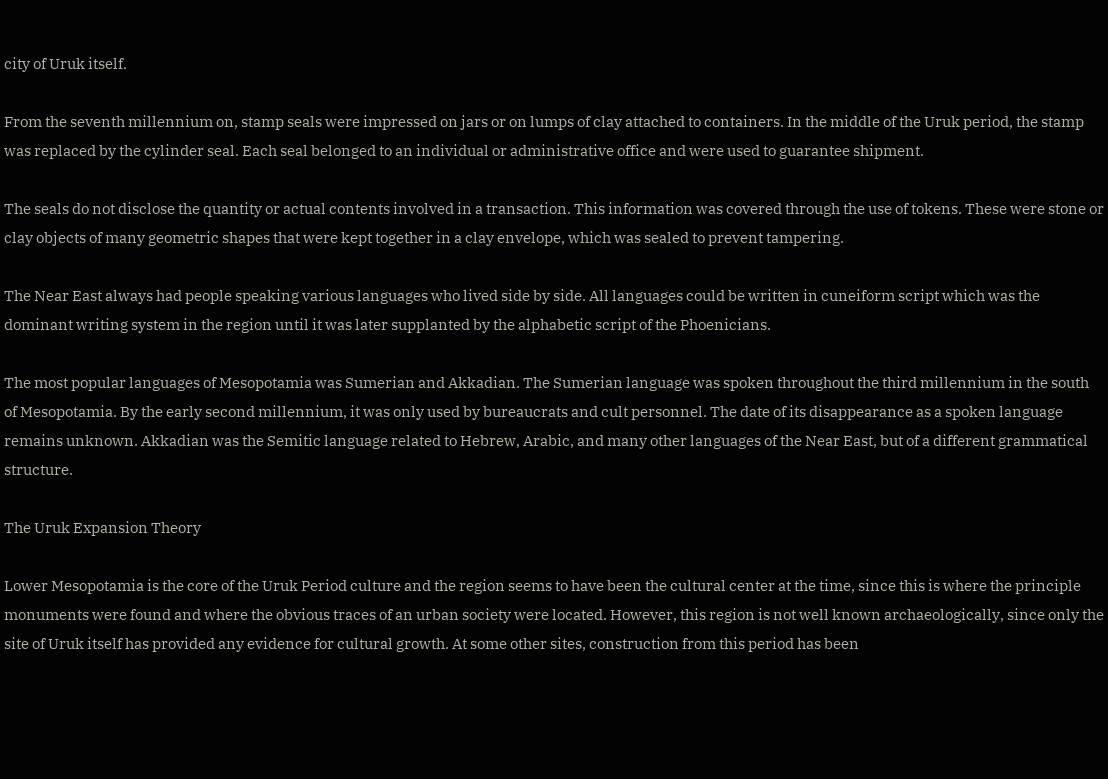city of Uruk itself.

From the seventh millennium on, stamp seals were impressed on jars or on lumps of clay attached to containers. In the middle of the Uruk period, the stamp was replaced by the cylinder seal. Each seal belonged to an individual or administrative office and were used to guarantee shipment.

The seals do not disclose the quantity or actual contents involved in a transaction. This information was covered through the use of tokens. These were stone or clay objects of many geometric shapes that were kept together in a clay envelope, which was sealed to prevent tampering.

The Near East always had people speaking various languages who lived side by side. All languages could be written in cuneiform script which was the dominant writing system in the region until it was later supplanted by the alphabetic script of the Phoenicians.

The most popular languages of Mesopotamia was Sumerian and Akkadian. The Sumerian language was spoken throughout the third millennium in the south of Mesopotamia. By the early second millennium, it was only used by bureaucrats and cult personnel. The date of its disappearance as a spoken language remains unknown. Akkadian was the Semitic language related to Hebrew, Arabic, and many other languages of the Near East, but of a different grammatical structure.

The Uruk Expansion Theory

Lower Mesopotamia is the core of the Uruk Period culture and the region seems to have been the cultural center at the time, since this is where the principle monuments were found and where the obvious traces of an urban society were located. However, this region is not well known archaeologically, since only the site of Uruk itself has provided any evidence for cultural growth. At some other sites, construction from this period has been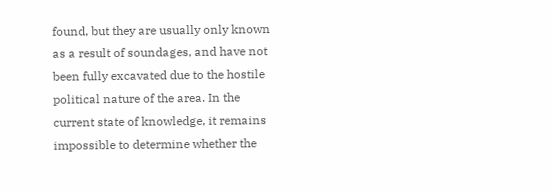found, but they are usually only known as a result of soundages, and have not been fully excavated due to the hostile political nature of the area. In the current state of knowledge, it remains impossible to determine whether the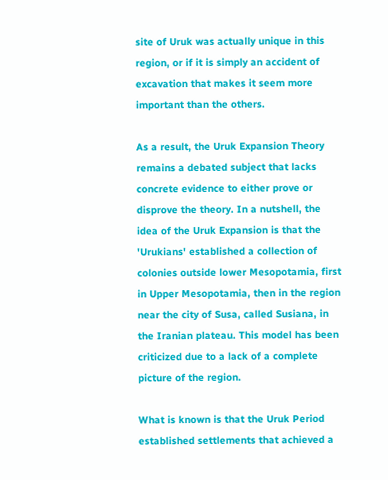site of Uruk was actually unique in this region, or if it is simply an accident of excavation that makes it seem more important than the others.

As a result, the Uruk Expansion Theory remains a debated subject that lacks concrete evidence to either prove or disprove the theory. In a nutshell, the idea of the Uruk Expansion is that the 'Urukians' established a collection of colonies outside lower Mesopotamia, first in Upper Mesopotamia, then in the region near the city of Susa, called Susiana, in the Iranian plateau. This model has been criticized due to a lack of a complete picture of the region.

What is known is that the Uruk Period established settlements that achieved a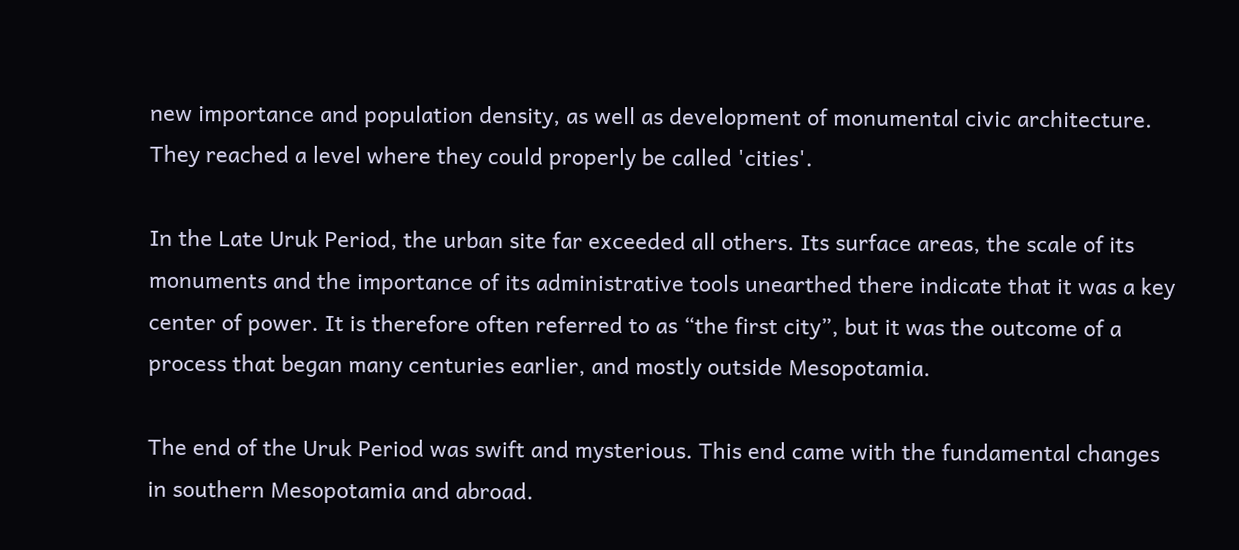new importance and population density, as well as development of monumental civic architecture. They reached a level where they could properly be called 'cities'.

In the Late Uruk Period, the urban site far exceeded all others. Its surface areas, the scale of its monuments and the importance of its administrative tools unearthed there indicate that it was a key center of power. It is therefore often referred to as “the first city”, but it was the outcome of a process that began many centuries earlier, and mostly outside Mesopotamia.

The end of the Uruk Period was swift and mysterious. This end came with the fundamental changes in southern Mesopotamia and abroad.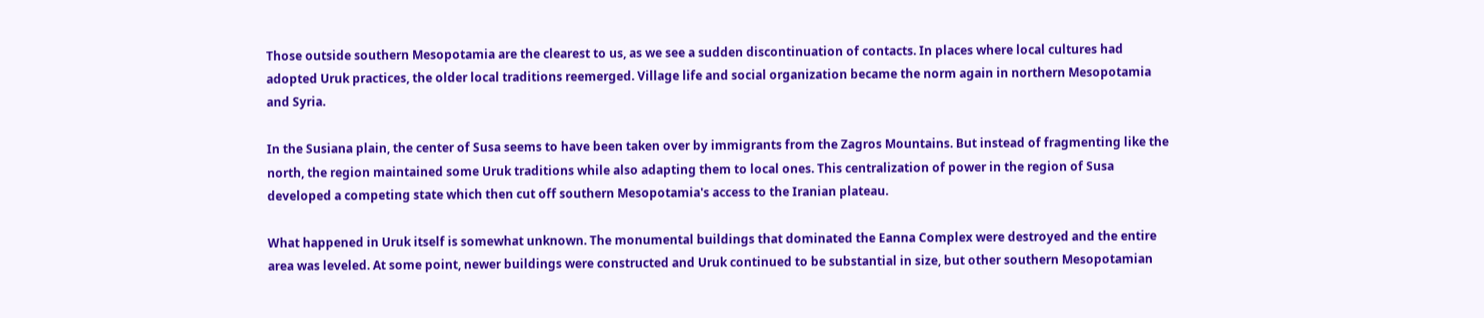Those outside southern Mesopotamia are the clearest to us, as we see a sudden discontinuation of contacts. In places where local cultures had adopted Uruk practices, the older local traditions reemerged. Village life and social organization became the norm again in northern Mesopotamia and Syria.

In the Susiana plain, the center of Susa seems to have been taken over by immigrants from the Zagros Mountains. But instead of fragmenting like the north, the region maintained some Uruk traditions while also adapting them to local ones. This centralization of power in the region of Susa developed a competing state which then cut off southern Mesopotamia's access to the Iranian plateau.

What happened in Uruk itself is somewhat unknown. The monumental buildings that dominated the Eanna Complex were destroyed and the entire area was leveled. At some point, newer buildings were constructed and Uruk continued to be substantial in size, but other southern Mesopotamian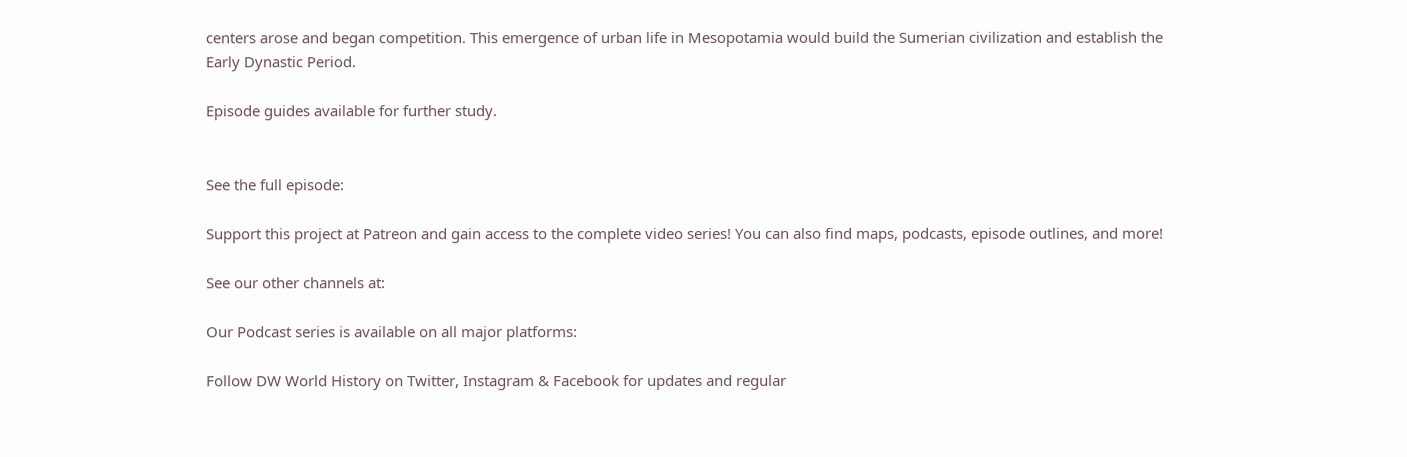centers arose and began competition. This emergence of urban life in Mesopotamia would build the Sumerian civilization and establish the Early Dynastic Period.

Episode guides available for further study.


See the full episode:

Support this project at Patreon and gain access to the complete video series! You can also find maps, podcasts, episode outlines, and more!

See our other channels at:

Our Podcast series is available on all major platforms:

Follow DW World History on Twitter, Instagram & Facebook for updates and regular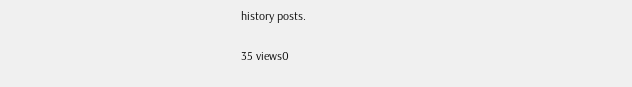history posts.

35 views0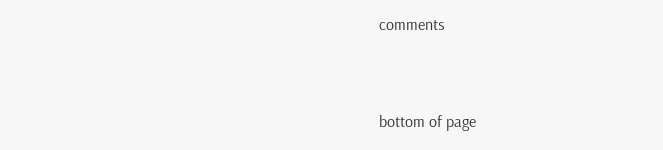comments


bottom of page